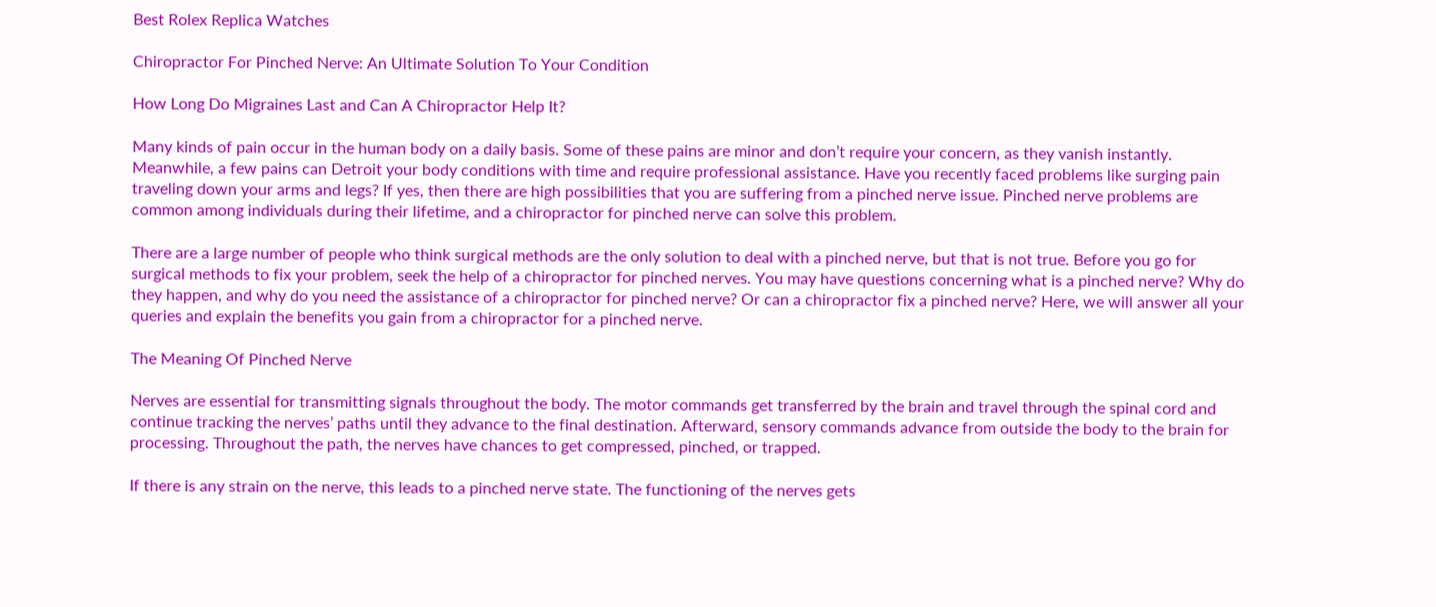Best Rolex Replica Watches

Chiropractor For Pinched Nerve: An Ultimate Solution To Your Condition

How Long Do Migraines Last and Can A Chiropractor Help It?

Many kinds of pain occur in the human body on a daily basis. Some of these pains are minor and don’t require your concern, as they vanish instantly. Meanwhile, a few pains can Detroit your body conditions with time and require professional assistance. Have you recently faced problems like surging pain traveling down your arms and legs? If yes, then there are high possibilities that you are suffering from a pinched nerve issue. Pinched nerve problems are common among individuals during their lifetime, and a chiropractor for pinched nerve can solve this problem.

There are a large number of people who think surgical methods are the only solution to deal with a pinched nerve, but that is not true. Before you go for surgical methods to fix your problem, seek the help of a chiropractor for pinched nerves. You may have questions concerning what is a pinched nerve? Why do they happen, and why do you need the assistance of a chiropractor for pinched nerve? Or can a chiropractor fix a pinched nerve? Here, we will answer all your queries and explain the benefits you gain from a chiropractor for a pinched nerve.

The Meaning Of Pinched Nerve

Nerves are essential for transmitting signals throughout the body. The motor commands get transferred by the brain and travel through the spinal cord and continue tracking the nerves’ paths until they advance to the final destination. Afterward, sensory commands advance from outside the body to the brain for processing. Throughout the path, the nerves have chances to get compressed, pinched, or trapped.

If there is any strain on the nerve, this leads to a pinched nerve state. The functioning of the nerves gets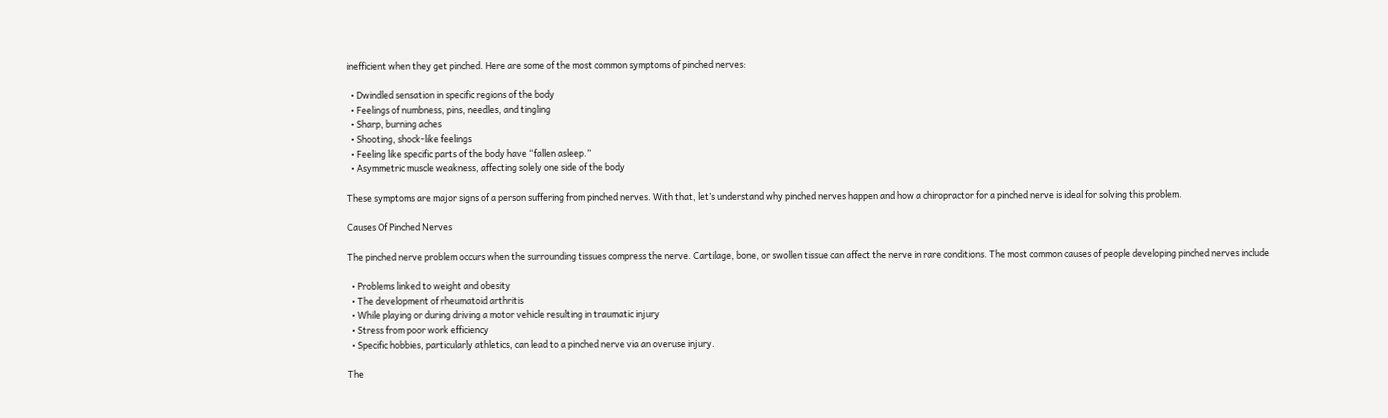inefficient when they get pinched. Here are some of the most common symptoms of pinched nerves:

  • Dwindled sensation in specific regions of the body
  • Feelings of numbness, pins, needles, and tingling
  • Sharp, burning aches
  • Shooting, shock-like feelings
  • Feeling like specific parts of the body have “fallen asleep.”
  • Asymmetric muscle weakness, affecting solely one side of the body

These symptoms are major signs of a person suffering from pinched nerves. With that, let’s understand why pinched nerves happen and how a chiropractor for a pinched nerve is ideal for solving this problem.

Causes Of Pinched Nerves

The pinched nerve problem occurs when the surrounding tissues compress the nerve. Cartilage, bone, or swollen tissue can affect the nerve in rare conditions. The most common causes of people developing pinched nerves include

  • Problems linked to weight and obesity
  • The development of rheumatoid arthritis
  • While playing or during driving a motor vehicle resulting in traumatic injury
  • Stress from poor work efficiency
  • Specific hobbies, particularly athletics, can lead to a pinched nerve via an overuse injury.

The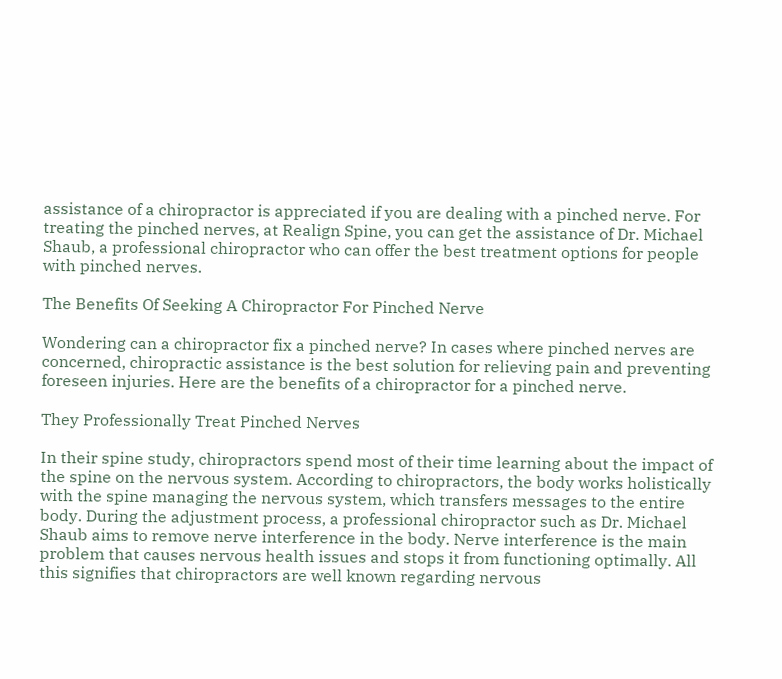assistance of a chiropractor is appreciated if you are dealing with a pinched nerve. For treating the pinched nerves, at Realign Spine, you can get the assistance of Dr. Michael Shaub, a professional chiropractor who can offer the best treatment options for people with pinched nerves.

The Benefits Of Seeking A Chiropractor For Pinched Nerve

Wondering can a chiropractor fix a pinched nerve? In cases where pinched nerves are concerned, chiropractic assistance is the best solution for relieving pain and preventing foreseen injuries. Here are the benefits of a chiropractor for a pinched nerve.

They Professionally Treat Pinched Nerves

In their spine study, chiropractors spend most of their time learning about the impact of the spine on the nervous system. According to chiropractors, the body works holistically with the spine managing the nervous system, which transfers messages to the entire body. During the adjustment process, a professional chiropractor such as Dr. Michael Shaub aims to remove nerve interference in the body. Nerve interference is the main problem that causes nervous health issues and stops it from functioning optimally. All this signifies that chiropractors are well known regarding nervous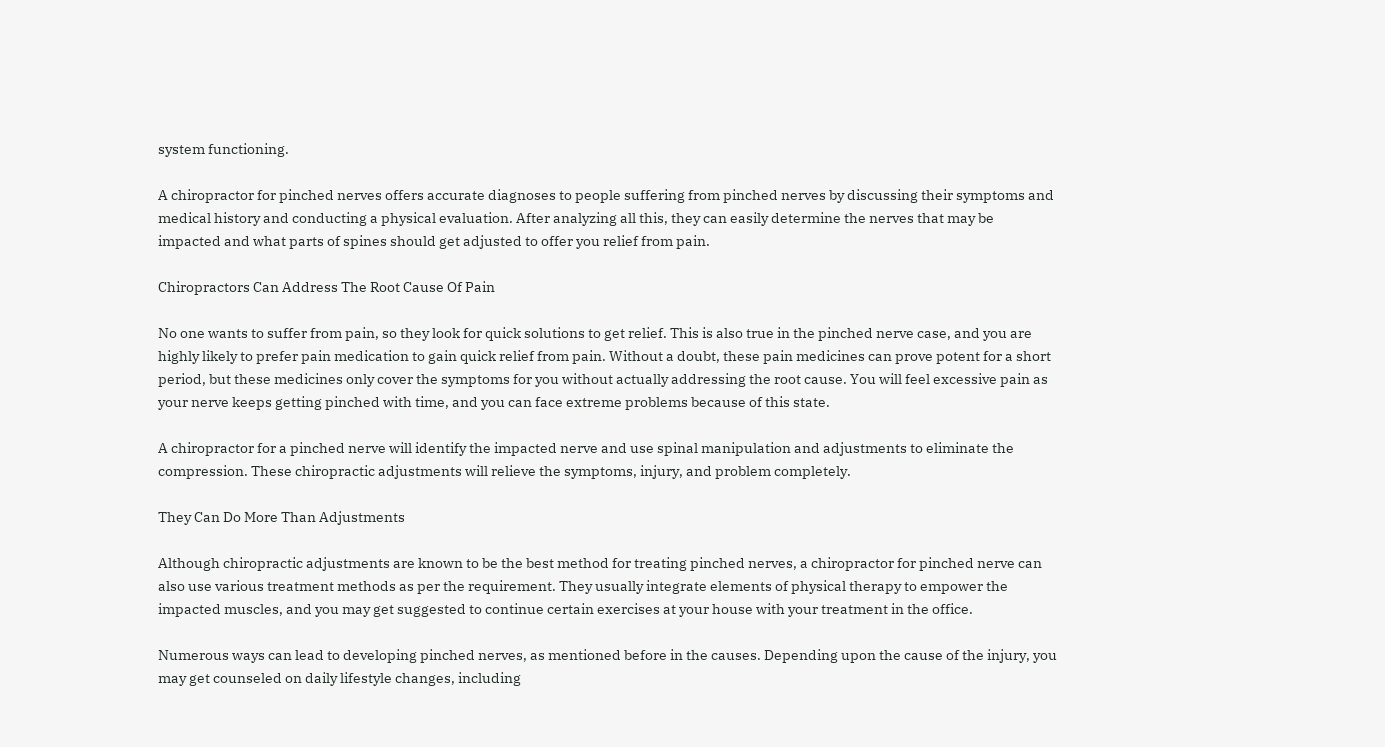system functioning.

A chiropractor for pinched nerves offers accurate diagnoses to people suffering from pinched nerves by discussing their symptoms and medical history and conducting a physical evaluation. After analyzing all this, they can easily determine the nerves that may be impacted and what parts of spines should get adjusted to offer you relief from pain.

Chiropractors Can Address The Root Cause Of Pain

No one wants to suffer from pain, so they look for quick solutions to get relief. This is also true in the pinched nerve case, and you are highly likely to prefer pain medication to gain quick relief from pain. Without a doubt, these pain medicines can prove potent for a short period, but these medicines only cover the symptoms for you without actually addressing the root cause. You will feel excessive pain as your nerve keeps getting pinched with time, and you can face extreme problems because of this state.

A chiropractor for a pinched nerve will identify the impacted nerve and use spinal manipulation and adjustments to eliminate the compression. These chiropractic adjustments will relieve the symptoms, injury, and problem completely.

They Can Do More Than Adjustments

Although chiropractic adjustments are known to be the best method for treating pinched nerves, a chiropractor for pinched nerve can also use various treatment methods as per the requirement. They usually integrate elements of physical therapy to empower the impacted muscles, and you may get suggested to continue certain exercises at your house with your treatment in the office.

Numerous ways can lead to developing pinched nerves, as mentioned before in the causes. Depending upon the cause of the injury, you may get counseled on daily lifestyle changes, including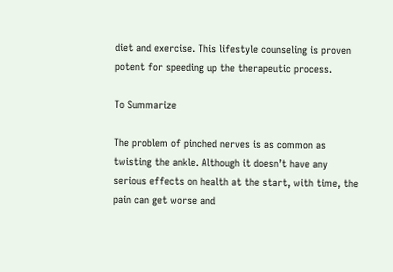diet and exercise. This lifestyle counseling is proven potent for speeding up the therapeutic process.

To Summarize

The problem of pinched nerves is as common as twisting the ankle. Although it doesn’t have any serious effects on health at the start, with time, the pain can get worse and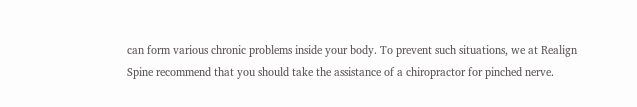can form various chronic problems inside your body. To prevent such situations, we at Realign Spine recommend that you should take the assistance of a chiropractor for pinched nerve.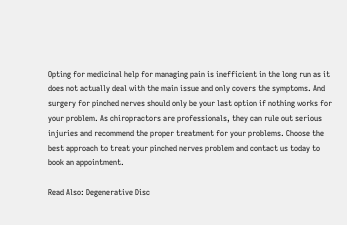Opting for medicinal help for managing pain is inefficient in the long run as it does not actually deal with the main issue and only covers the symptoms. And surgery for pinched nerves should only be your last option if nothing works for your problem. As chiropractors are professionals, they can rule out serious injuries and recommend the proper treatment for your problems. Choose the best approach to treat your pinched nerves problem and contact us today to book an appointment.

Read Also: Degenerative Disc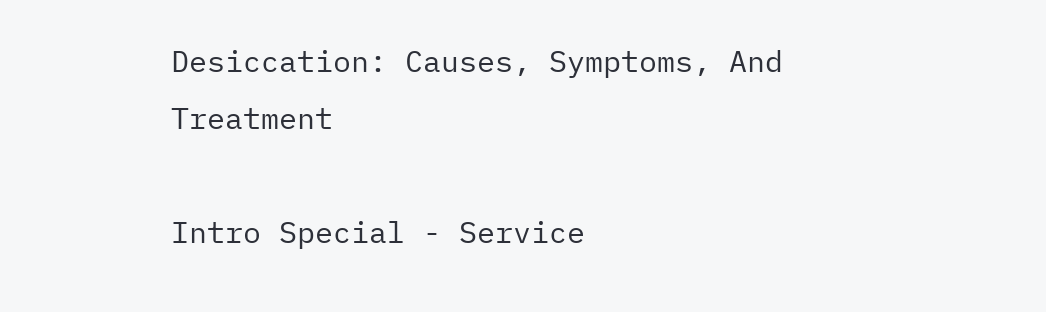Desiccation: Causes, Symptoms, And Treatment

Intro Special - Service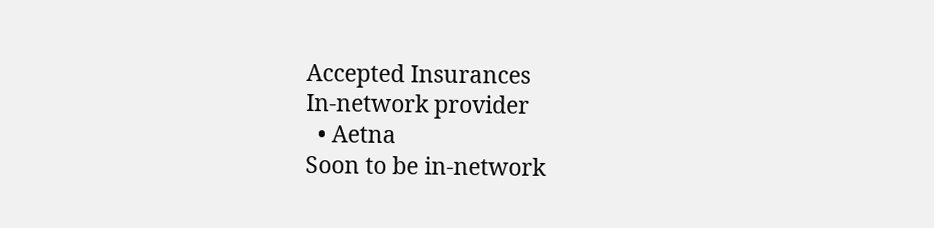Accepted Insurances
In-network provider
  • Aetna
Soon to be in-network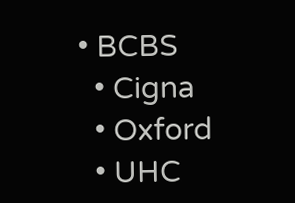• BCBS
  • Cigna
  • Oxford
  • UHC